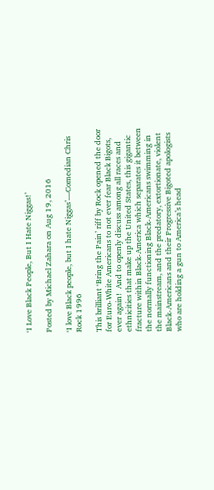‘I Love Black People, But I Hate Niggas!’

Posted by Michael Zahara on Aug 19, 2016

‘I love Black people, but I hate Niggas’—Comedian Chris Rock 1996

This brilliant ‘Bring the Pain’ riff by Rock opened the door for Euro-White Americans to not ever fear Black Bigots, ever again!  And to openly discuss among all races and ethnicities that make up the United States, this gigantic fracture within Black-America which separates it between the normally functioning Black-Americans swimming in the mainstream, and the predatory, extortionate, violent Black-Americans and their Progressive Bigoted apologists who are holding a gun to America’s head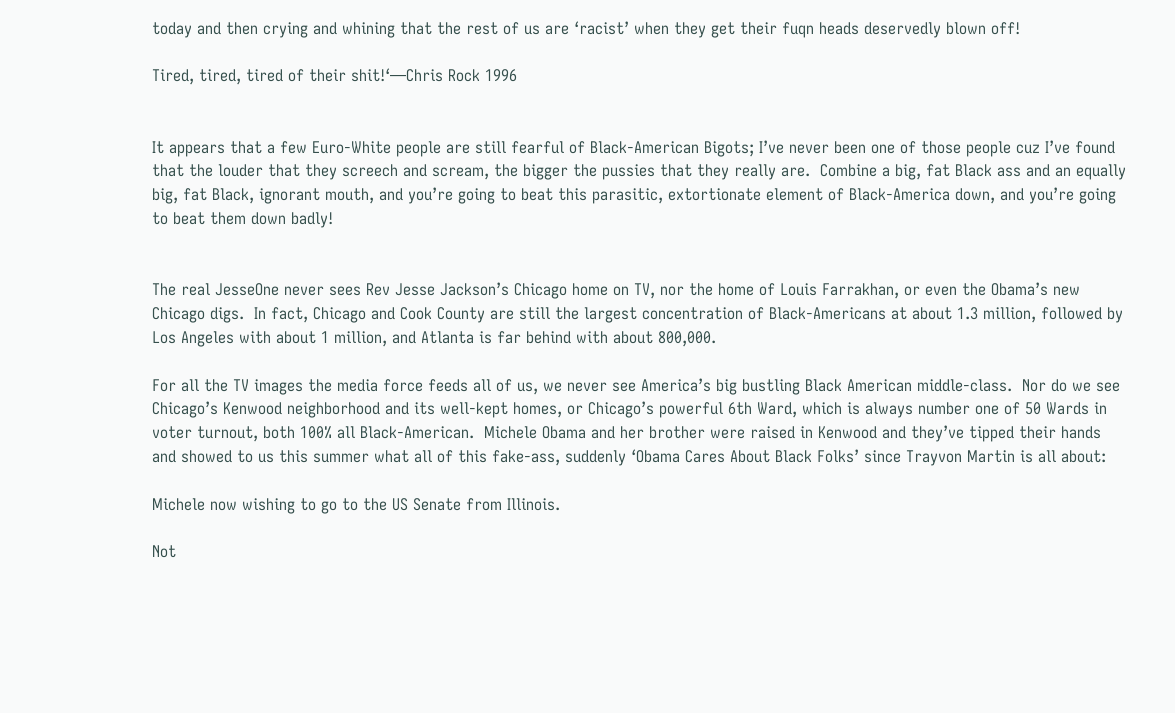today and then crying and whining that the rest of us are ‘racist’ when they get their fuqn heads deservedly blown off!

Tired, tired, tired of their shit!‘—Chris Rock 1996


It appears that a few Euro-White people are still fearful of Black-American Bigots; I’ve never been one of those people cuz I’ve found that the louder that they screech and scream, the bigger the pussies that they really are.  Combine a big, fat Black ass and an equally big, fat Black, ignorant mouth, and you’re going to beat this parasitic, extortionate element of Black-America down, and you’re going to beat them down badly!


The real JesseOne never sees Rev Jesse Jackson’s Chicago home on TV, nor the home of Louis Farrakhan, or even the Obama’s new Chicago digs.  In fact, Chicago and Cook County are still the largest concentration of Black-Americans at about 1.3 million, followed by Los Angeles with about 1 million, and Atlanta is far behind with about 800,000.

For all the TV images the media force feeds all of us, we never see America’s big bustling Black American middle-class.  Nor do we see Chicago’s Kenwood neighborhood and its well-kept homes, or Chicago’s powerful 6th Ward, which is always number one of 50 Wards in voter turnout, both 100% all Black-American.  Michele Obama and her brother were raised in Kenwood and they’ve tipped their hands and showed to us this summer what all of this fake-ass, suddenly ‘Obama Cares About Black Folks’ since Trayvon Martin is all about:

Michele now wishing to go to the US Senate from Illinois.

Not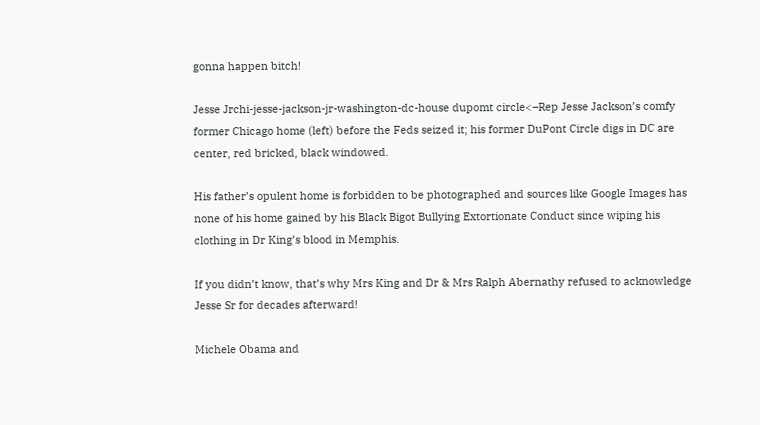gonna happen bitch!

Jesse Jrchi-jesse-jackson-jr-washington-dc-house dupomt circle<–Rep Jesse Jackson’s comfy former Chicago home (left) before the Feds seized it; his former DuPont Circle digs in DC are center, red bricked, black windowed.

His father’s opulent home is forbidden to be photographed and sources like Google Images has none of his home gained by his Black Bigot Bullying Extortionate Conduct since wiping his clothing in Dr King’s blood in Memphis.

If you didn’t know, that’s why Mrs King and Dr & Mrs Ralph Abernathy refused to acknowledge Jesse Sr for decades afterward!

Michele Obama and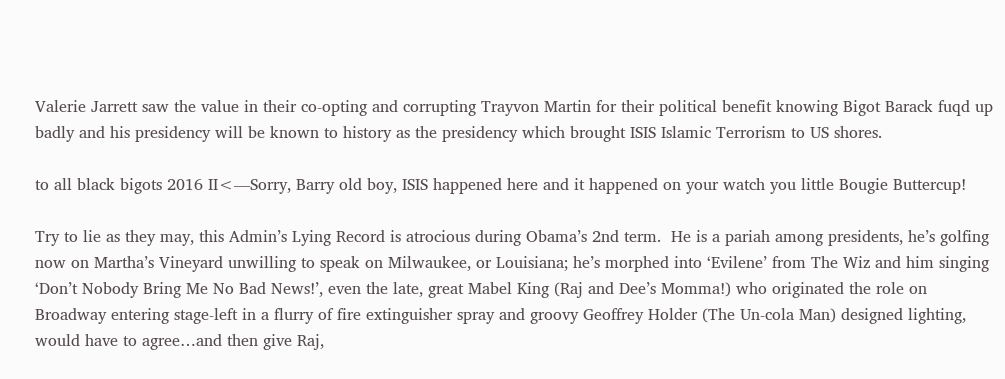Valerie Jarrett saw the value in their co-opting and corrupting Trayvon Martin for their political benefit knowing Bigot Barack fuqd up badly and his presidency will be known to history as the presidency which brought ISIS Islamic Terrorism to US shores.

to all black bigots 2016 II<—Sorry, Barry old boy, ISIS happened here and it happened on your watch you little Bougie Buttercup!

Try to lie as they may, this Admin’s Lying Record is atrocious during Obama’s 2nd term.  He is a pariah among presidents, he’s golfing now on Martha’s Vineyard unwilling to speak on Milwaukee, or Louisiana; he’s morphed into ‘Evilene’ from The Wiz and him singing ‘Don’t Nobody Bring Me No Bad News!’, even the late, great Mabel King (Raj and Dee’s Momma!) who originated the role on Broadway entering stage-left in a flurry of fire extinguisher spray and groovy Geoffrey Holder (The Un-cola Man) designed lighting, would have to agree…and then give Raj,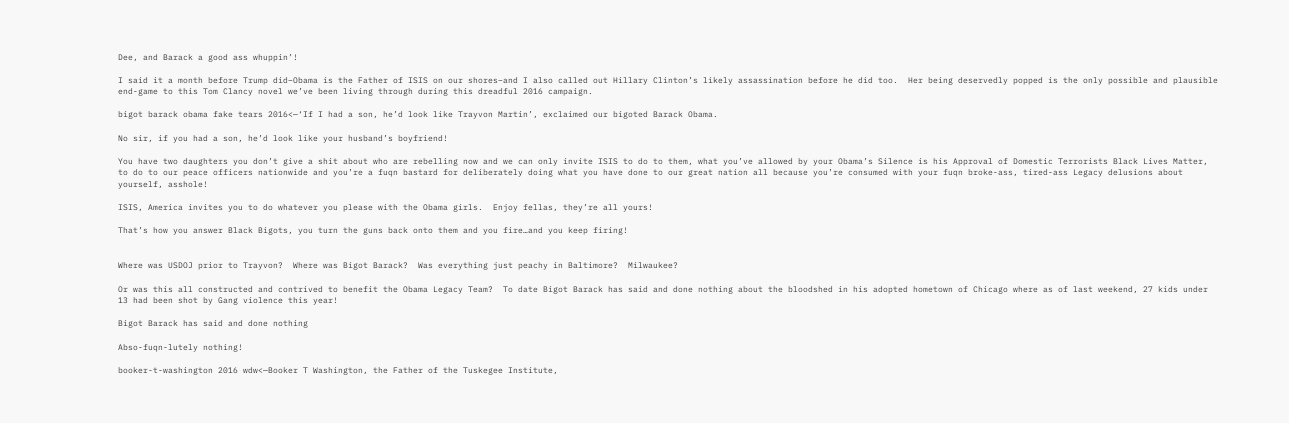Dee, and Barack a good ass whuppin’!

I said it a month before Trump did–Obama is the Father of ISIS on our shores–and I also called out Hillary Clinton’s likely assassination before he did too.  Her being deservedly popped is the only possible and plausible end-game to this Tom Clancy novel we’ve been living through during this dreadful 2016 campaign.

bigot barack obama fake tears 2016<—‘If I had a son, he’d look like Trayvon Martin’, exclaimed our bigoted Barack Obama.

No sir, if you had a son, he’d look like your husband’s boyfriend!

You have two daughters you don’t give a shit about who are rebelling now and we can only invite ISIS to do to them, what you’ve allowed by your Obama’s Silence is his Approval of Domestic Terrorists Black Lives Matter, to do to our peace officers nationwide and you’re a fuqn bastard for deliberately doing what you have done to our great nation all because you’re consumed with your fuqn broke-ass, tired-ass Legacy delusions about yourself, asshole!

ISIS, America invites you to do whatever you please with the Obama girls.  Enjoy fellas, they’re all yours!

That’s how you answer Black Bigots, you turn the guns back onto them and you fire…and you keep firing!


Where was USDOJ prior to Trayvon?  Where was Bigot Barack?  Was everything just peachy in Baltimore?  Milwaukee?

Or was this all constructed and contrived to benefit the Obama Legacy Team?  To date Bigot Barack has said and done nothing about the bloodshed in his adopted hometown of Chicago where as of last weekend, 27 kids under 13 had been shot by Gang violence this year!

Bigot Barack has said and done nothing

Abso-fuqn-lutely nothing!

booker-t-washington 2016 wdw<—Booker T Washington, the Father of the Tuskegee Institute,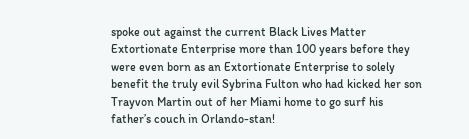spoke out against the current Black Lives Matter Extortionate Enterprise more than 100 years before they were even born as an Extortionate Enterprise to solely benefit the truly evil Sybrina Fulton who had kicked her son Trayvon Martin out of her Miami home to go surf his father’s couch in Orlando-stan!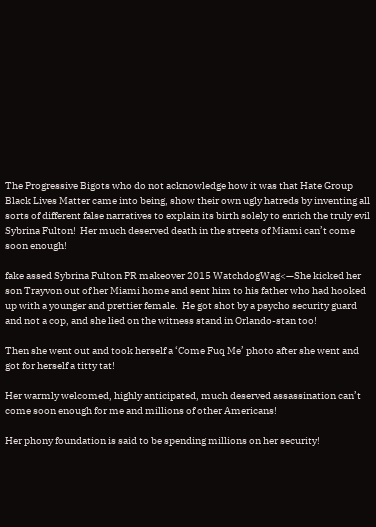The Progressive Bigots who do not acknowledge how it was that Hate Group Black Lives Matter came into being, show their own ugly hatreds by inventing all sorts of different false narratives to explain its birth solely to enrich the truly evil Sybrina Fulton!  Her much deserved death in the streets of Miami can’t come soon enough!

fake assed Sybrina Fulton PR makeover 2015 WatchdogWag<—She kicked her son Trayvon out of her Miami home and sent him to his father who had hooked up with a younger and prettier female.  He got shot by a psycho security guard and not a cop, and she lied on the witness stand in Orlando-stan too!

Then she went out and took herself a ‘Come Fuq Me’ photo after she went and got for herself a titty tat!

Her warmly welcomed, highly anticipated, much deserved assassination can’t come soon enough for me and millions of other Americans!

Her phony foundation is said to be spending millions on her security!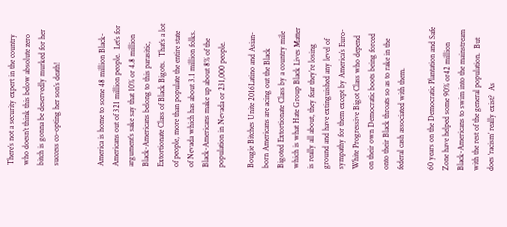There’s not a security expert in the country who doesn’t think this below absolute zero bitch is gonna be deservedly murked for her success co-opting her son’s death!


America is home to some 48 million Black-Americans out of 321 million people.  Let’s for argument’s sake say that 10% or 4.8 million Black-Americans belong to this parasitic, Extortionate Class of Black Bigots.  That’s a lot of people, more than populate the entire state of Nevada which has about 3.1 million folks.  Black-Americans make up about 8% of the population in Nevada or 231,000 people.

Bougie Bitches Unite 2016Latino and Asian-born Americans are acing out the Black Bigoted Extortionate Class by a country mile which is what Hate Group Black Lives Matter is really all about, they fear they’re losing ground and have extinguished any level of sympathy for them except by America’s Euro-White Progressive Bigot Class who depend on their own Democratic boots being forced onto their Black throats so as to rake in the federal cash associated with them.

60 years on the Democratic Plantation and Safe Zone have helped some 90% or42 million Black-Americans to swim into the mainstream with the rest of the general population.  But does ‘racism’ really exist?  As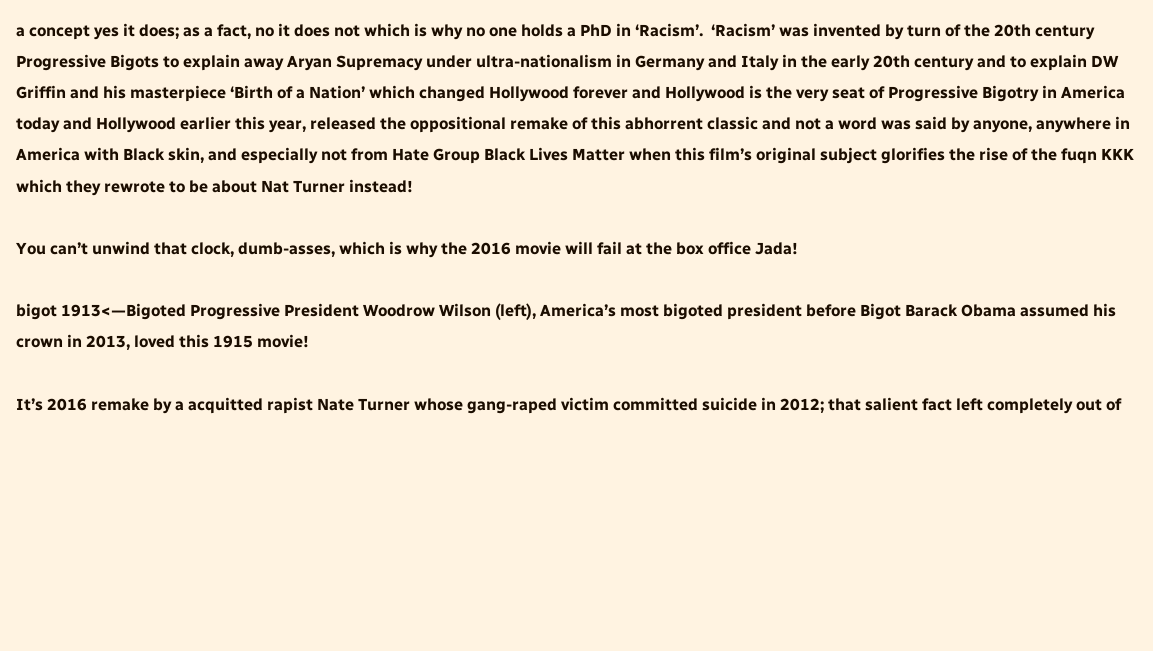a concept yes it does; as a fact, no it does not which is why no one holds a PhD in ‘Racism’.  ‘Racism’ was invented by turn of the 20th century Progressive Bigots to explain away Aryan Supremacy under ultra-nationalism in Germany and Italy in the early 20th century and to explain DW Griffin and his masterpiece ‘Birth of a Nation’ which changed Hollywood forever and Hollywood is the very seat of Progressive Bigotry in America today and Hollywood earlier this year, released the oppositional remake of this abhorrent classic and not a word was said by anyone, anywhere in America with Black skin, and especially not from Hate Group Black Lives Matter when this film’s original subject glorifies the rise of the fuqn KKK which they rewrote to be about Nat Turner instead!

You can’t unwind that clock, dumb-asses, which is why the 2016 movie will fail at the box office Jada!

bigot 1913<—Bigoted Progressive President Woodrow Wilson (left), America’s most bigoted president before Bigot Barack Obama assumed his crown in 2013, loved this 1915 movie!

It’s 2016 remake by a acquitted rapist Nate Turner whose gang-raped victim committed suicide in 2012; that salient fact left completely out of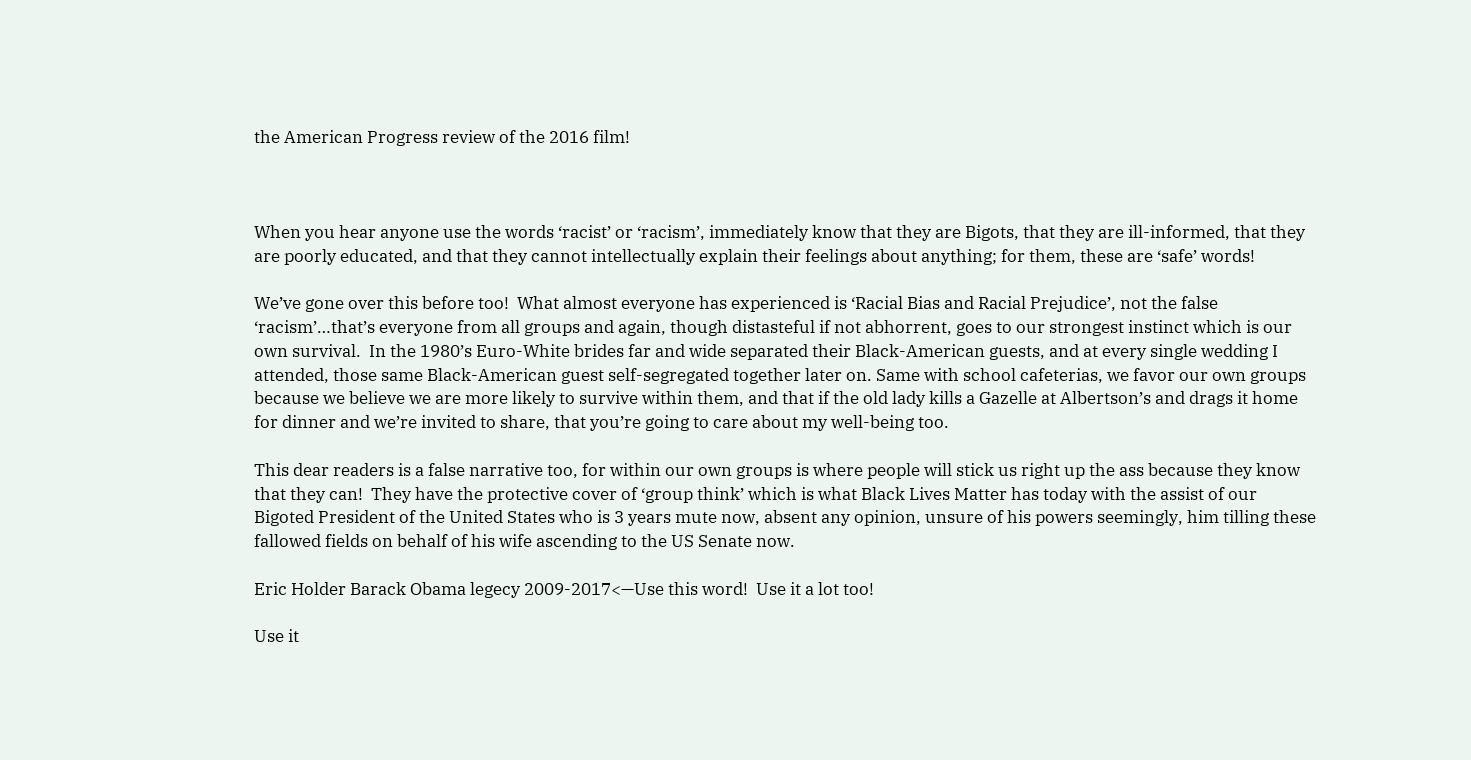the American Progress review of the 2016 film!



When you hear anyone use the words ‘racist’ or ‘racism’, immediately know that they are Bigots, that they are ill-informed, that they are poorly educated, and that they cannot intellectually explain their feelings about anything; for them, these are ‘safe’ words!

We’ve gone over this before too!  What almost everyone has experienced is ‘Racial Bias and Racial Prejudice’, not the false ‘racism’…that’s everyone from all groups and again, though distasteful if not abhorrent, goes to our strongest instinct which is our own survival.  In the 1980’s Euro-White brides far and wide separated their Black-American guests, and at every single wedding I attended, those same Black-American guest self-segregated together later on. Same with school cafeterias, we favor our own groups because we believe we are more likely to survive within them, and that if the old lady kills a Gazelle at Albertson’s and drags it home for dinner and we’re invited to share, that you’re going to care about my well-being too.

This dear readers is a false narrative too, for within our own groups is where people will stick us right up the ass because they know that they can!  They have the protective cover of ‘group think’ which is what Black Lives Matter has today with the assist of our Bigoted President of the United States who is 3 years mute now, absent any opinion, unsure of his powers seemingly, him tilling these fallowed fields on behalf of his wife ascending to the US Senate now.

Eric Holder Barack Obama legecy 2009-2017<—Use this word!  Use it a lot too!

Use it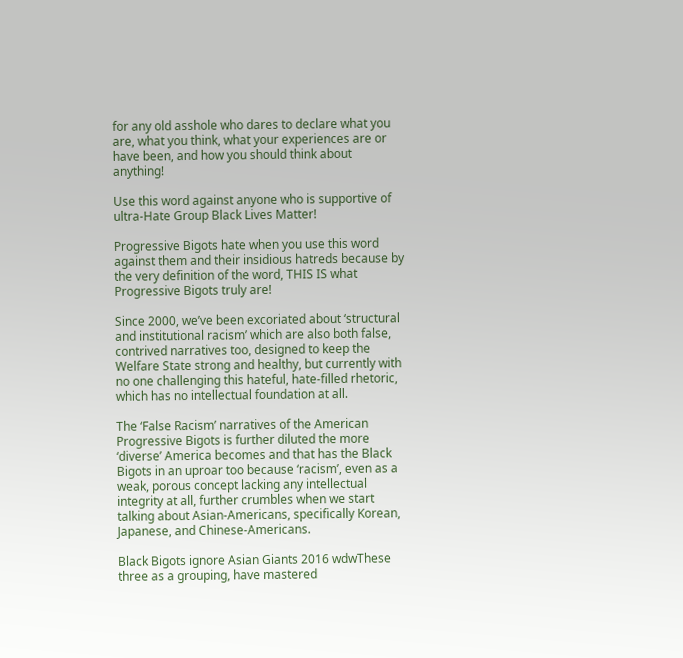for any old asshole who dares to declare what you are, what you think, what your experiences are or have been, and how you should think about anything!

Use this word against anyone who is supportive of ultra-Hate Group Black Lives Matter!

Progressive Bigots hate when you use this word against them and their insidious hatreds because by the very definition of the word, THIS IS what Progressive Bigots truly are!

Since 2000, we’ve been excoriated about ‘structural and institutional racism’ which are also both false, contrived narratives too, designed to keep the Welfare State strong and healthy, but currently with no one challenging this hateful, hate-filled rhetoric, which has no intellectual foundation at all.

The ‘False Racism’ narratives of the American Progressive Bigots is further diluted the more ‘diverse’ America becomes and that has the Black Bigots in an uproar too because ‘racism’, even as a weak, porous concept lacking any intellectual integrity at all, further crumbles when we start talking about Asian-Americans, specifically Korean, Japanese, and Chinese-Americans.

Black Bigots ignore Asian Giants 2016 wdwThese three as a grouping, have mastered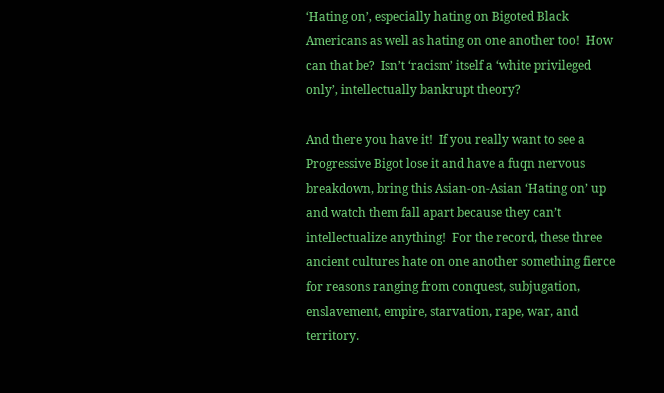‘Hating on’, especially hating on Bigoted Black Americans as well as hating on one another too!  How can that be?  Isn’t ‘racism’ itself a ‘white privileged only’, intellectually bankrupt theory?

And there you have it!  If you really want to see a Progressive Bigot lose it and have a fuqn nervous breakdown, bring this Asian-on-Asian ‘Hating on’ up and watch them fall apart because they can’t intellectualize anything!  For the record, these three ancient cultures hate on one another something fierce for reasons ranging from conquest, subjugation, enslavement, empire, starvation, rape, war, and territory.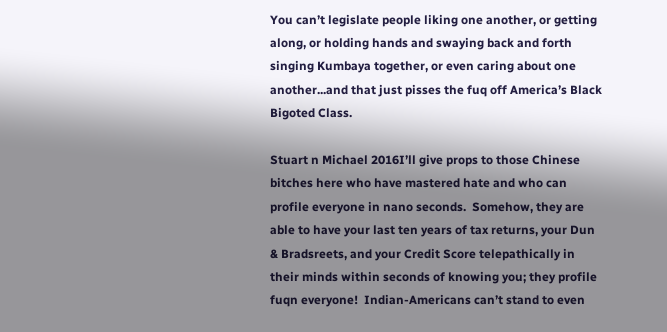You can’t legislate people liking one another, or getting along, or holding hands and swaying back and forth singing Kumbaya together, or even caring about one another...and that just pisses the fuq off America’s Black Bigoted Class.

Stuart n Michael 2016I’ll give props to those Chinese bitches here who have mastered hate and who can profile everyone in nano seconds.  Somehow, they are able to have your last ten years of tax returns, your Dun & Bradsreets, and your Credit Score telepathically in their minds within seconds of knowing you; they profile fuqn everyone!  Indian-Americans can’t stand to even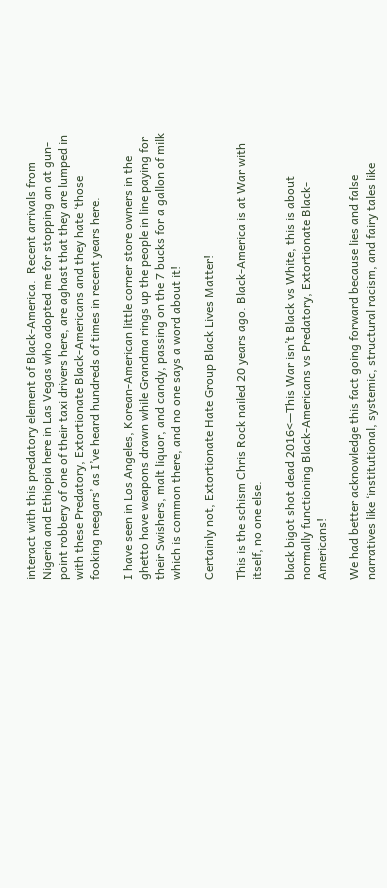interact with this predatory element of Black-America.  Recent arrivals from Nigeria and Ethiopia here in Las Vegas who adopted me for stopping an at gun-point robbery of one of their taxi drivers here, are aghast that they are lumped in with these Predatory, Extortionate Black-Americans and they hate ‘those fooking neegars’ as I’ve heard hundreds of times in recent years here.

I have seen in Los Angeles, Korean-American little corner store owners in the ghetto have weapons drawn while Grandma rings up the people in line paying for their Swishers, malt liquor, and candy, passing on the 7 bucks for a gallon of milk which is common there, and no one says a word about it!

Certainly not, Extortionate Hate Group Black Lives Matter!

This is the schism Chris Rock nailed 20 years ago. Black-America is at War with itself, no one else.

black bigot shot dead 2016<—This War isn’t Black vs White, this is about normally functioning Black-Americans vs Predatory, Extortionate Black-Americans!

We had better acknowledge this fact going forward because lies and false narratives like ‘institutional, systemic, structural racism, and fairy tales like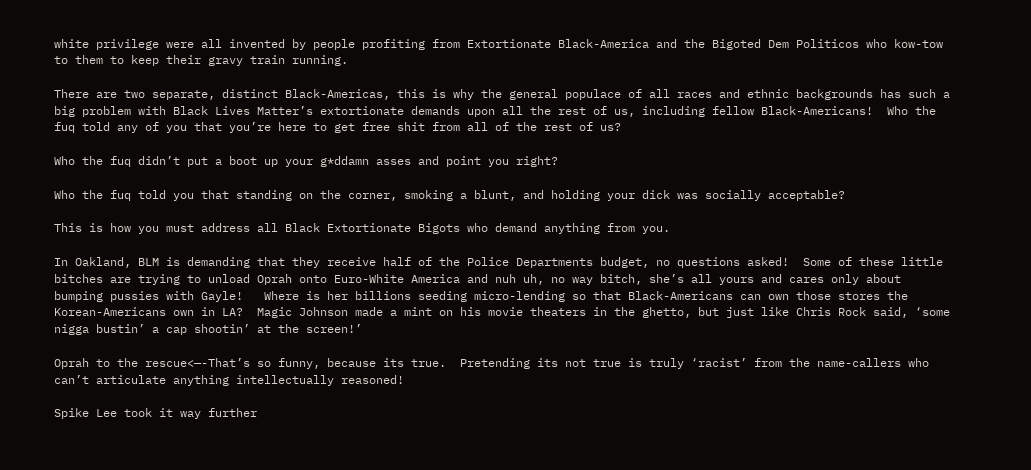white privilege were all invented by people profiting from Extortionate Black-America and the Bigoted Dem Politicos who kow-tow to them to keep their gravy train running.

There are two separate, distinct Black-Americas, this is why the general populace of all races and ethnic backgrounds has such a big problem with Black Lives Matter’s extortionate demands upon all the rest of us, including fellow Black-Americans!  Who the fuq told any of you that you’re here to get free shit from all of the rest of us?

Who the fuq didn’t put a boot up your g*ddamn asses and point you right?

Who the fuq told you that standing on the corner, smoking a blunt, and holding your dick was socially acceptable?

This is how you must address all Black Extortionate Bigots who demand anything from you.

In Oakland, BLM is demanding that they receive half of the Police Departments budget, no questions asked!  Some of these little bitches are trying to unload Oprah onto Euro-White America and nuh uh, no way bitch, she’s all yours and cares only about bumping pussies with Gayle!   Where is her billions seeding micro-lending so that Black-Americans can own those stores the Korean-Americans own in LA?  Magic Johnson made a mint on his movie theaters in the ghetto, but just like Chris Rock said, ‘some nigga bustin’ a cap shootin’ at the screen!’

Oprah to the rescue<—-That’s so funny, because its true.  Pretending its not true is truly ‘racist’ from the name-callers who can’t articulate anything intellectually reasoned!

Spike Lee took it way further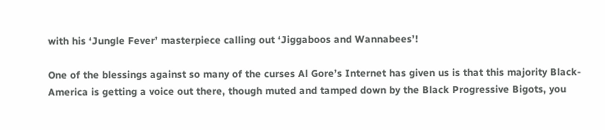with his ‘Jungle Fever’ masterpiece calling out ‘Jiggaboos and Wannabees’!

One of the blessings against so many of the curses Al Gore’s Internet has given us is that this majority Black-America is getting a voice out there, though muted and tamped down by the Black Progressive Bigots, you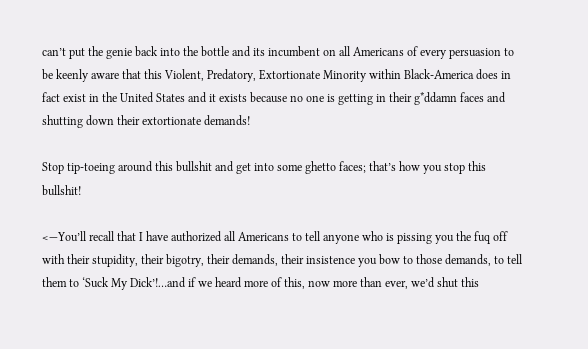can’t put the genie back into the bottle and its incumbent on all Americans of every persuasion to be keenly aware that this Violent, Predatory, Extortionate Minority within Black-America does in fact exist in the United States and it exists because no one is getting in their g*ddamn faces and shutting down their extortionate demands!

Stop tip-toeing around this bullshit and get into some ghetto faces; that’s how you stop this bullshit!

<—You’ll recall that I have authorized all Americans to tell anyone who is pissing you the fuq off with their stupidity, their bigotry, their demands, their insistence you bow to those demands, to tell them to ‘Suck My Dick’!…and if we heard more of this, now more than ever, we’d shut this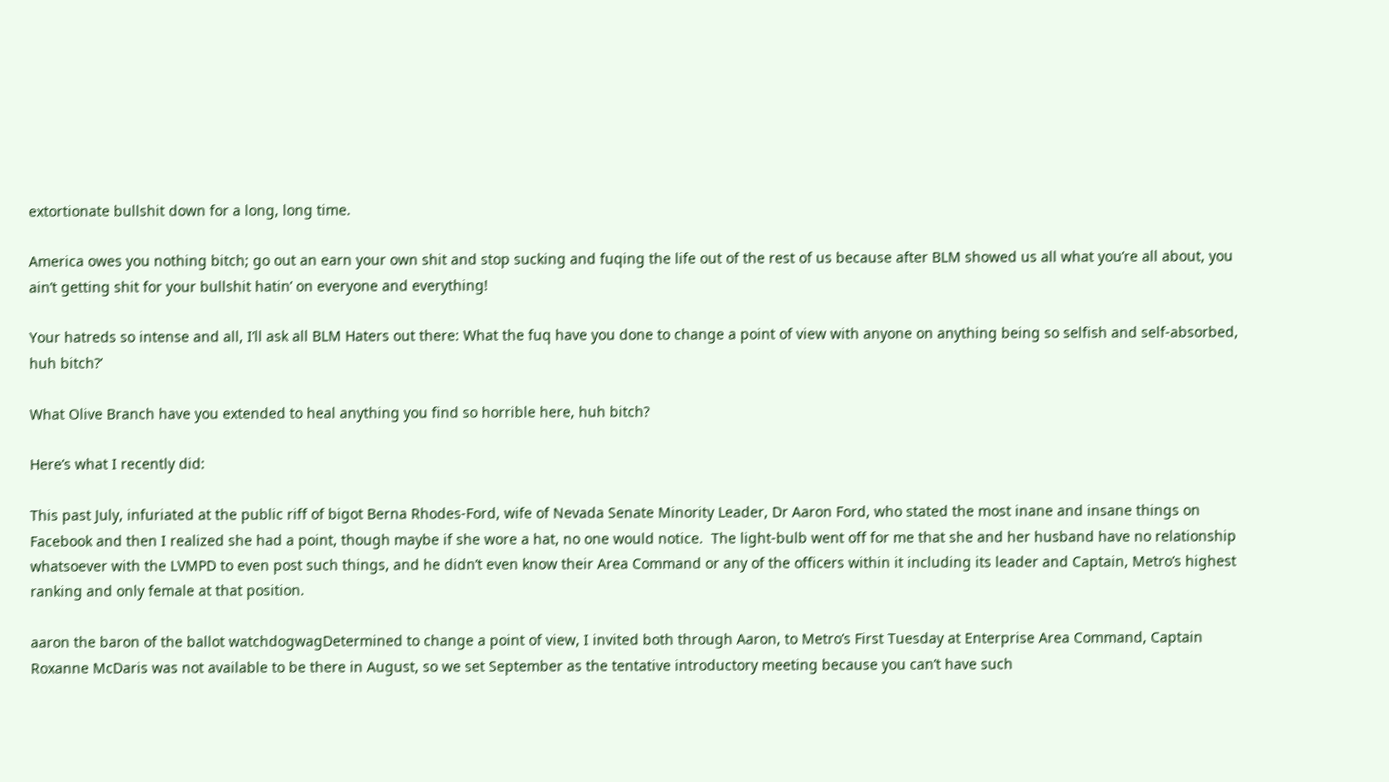extortionate bullshit down for a long, long time.

America owes you nothing bitch; go out an earn your own shit and stop sucking and fuqing the life out of the rest of us because after BLM showed us all what you’re all about, you ain’t getting shit for your bullshit hatin’ on everyone and everything!

Your hatreds so intense and all, I’ll ask all BLM Haters out there: What the fuq have you done to change a point of view with anyone on anything being so selfish and self-absorbed, huh bitch?’

What Olive Branch have you extended to heal anything you find so horrible here, huh bitch?

Here’s what I recently did:

This past July, infuriated at the public riff of bigot Berna Rhodes-Ford, wife of Nevada Senate Minority Leader, Dr Aaron Ford, who stated the most inane and insane things on Facebook and then I realized she had a point, though maybe if she wore a hat, no one would notice.  The light-bulb went off for me that she and her husband have no relationship whatsoever with the LVMPD to even post such things, and he didn’t even know their Area Command or any of the officers within it including its leader and Captain, Metro’s highest ranking and only female at that position.

aaron the baron of the ballot watchdogwagDetermined to change a point of view, I invited both through Aaron, to Metro’s First Tuesday at Enterprise Area Command, Captain Roxanne McDaris was not available to be there in August, so we set September as the tentative introductory meeting because you can’t have such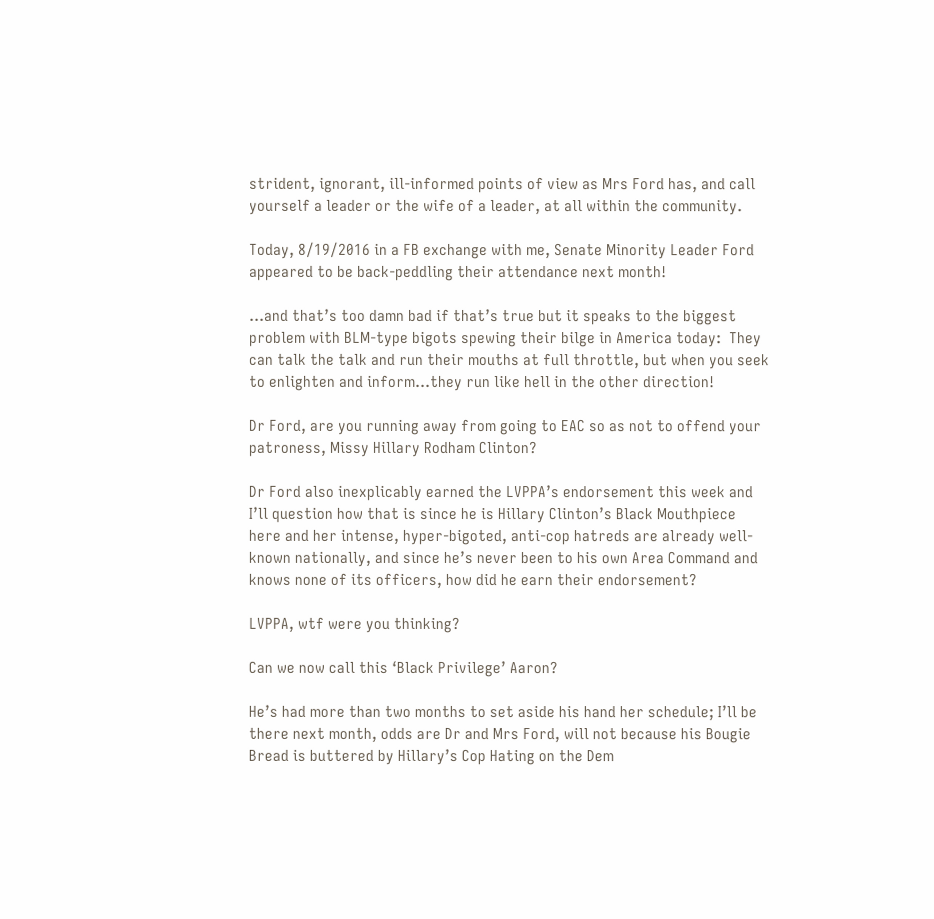strident, ignorant, ill-informed points of view as Mrs Ford has, and call yourself a leader or the wife of a leader, at all within the community.

Today, 8/19/2016 in a FB exchange with me, Senate Minority Leader Ford appeared to be back-peddling their attendance next month!

…and that’s too damn bad if that’s true but it speaks to the biggest problem with BLM-type bigots spewing their bilge in America today:  They can talk the talk and run their mouths at full throttle, but when you seek to enlighten and inform…they run like hell in the other direction!

Dr Ford, are you running away from going to EAC so as not to offend your patroness, Missy Hillary Rodham Clinton?

Dr Ford also inexplicably earned the LVPPA’s endorsement this week and I’ll question how that is since he is Hillary Clinton’s Black Mouthpiece here and her intense, hyper-bigoted, anti-cop hatreds are already well-known nationally, and since he’s never been to his own Area Command and knows none of its officers, how did he earn their endorsement?

LVPPA, wtf were you thinking?

Can we now call this ‘Black Privilege’ Aaron?

He’s had more than two months to set aside his hand her schedule; I’ll be there next month, odds are Dr and Mrs Ford, will not because his Bougie Bread is buttered by Hillary’s Cop Hating on the Dem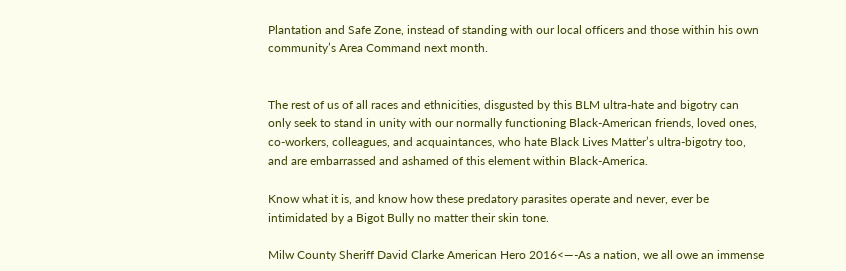Plantation and Safe Zone, instead of standing with our local officers and those within his own community’s Area Command next month.


The rest of us of all races and ethnicities, disgusted by this BLM ultra-hate and bigotry can only seek to stand in unity with our normally functioning Black-American friends, loved ones, co-workers, colleagues, and acquaintances, who hate Black Lives Matter’s ultra-bigotry too, and are embarrassed and ashamed of this element within Black-America.

Know what it is, and know how these predatory parasites operate and never, ever be intimidated by a Bigot Bully no matter their skin tone.

Milw County Sheriff David Clarke American Hero 2016<—-As a nation, we all owe an immense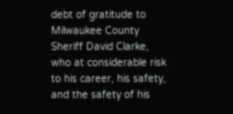debt of gratitude to Milwaukee County Sheriff David Clarke, who at considerable risk to his career, his safety, and the safety of his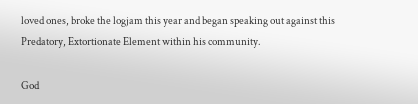loved ones, broke the logjam this year and began speaking out against this Predatory, Extortionate Element within his community.

God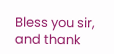Bless you sir, and thank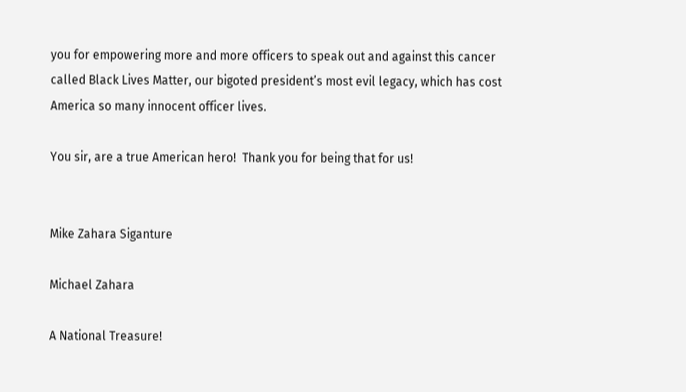you for empowering more and more officers to speak out and against this cancer called Black Lives Matter, our bigoted president’s most evil legacy, which has cost America so many innocent officer lives.

You sir, are a true American hero!  Thank you for being that for us!


Mike Zahara Siganture

Michael Zahara

A National Treasure!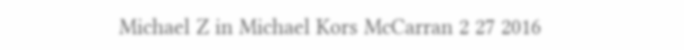Michael Z in Michael Kors McCarran 2 27 2016